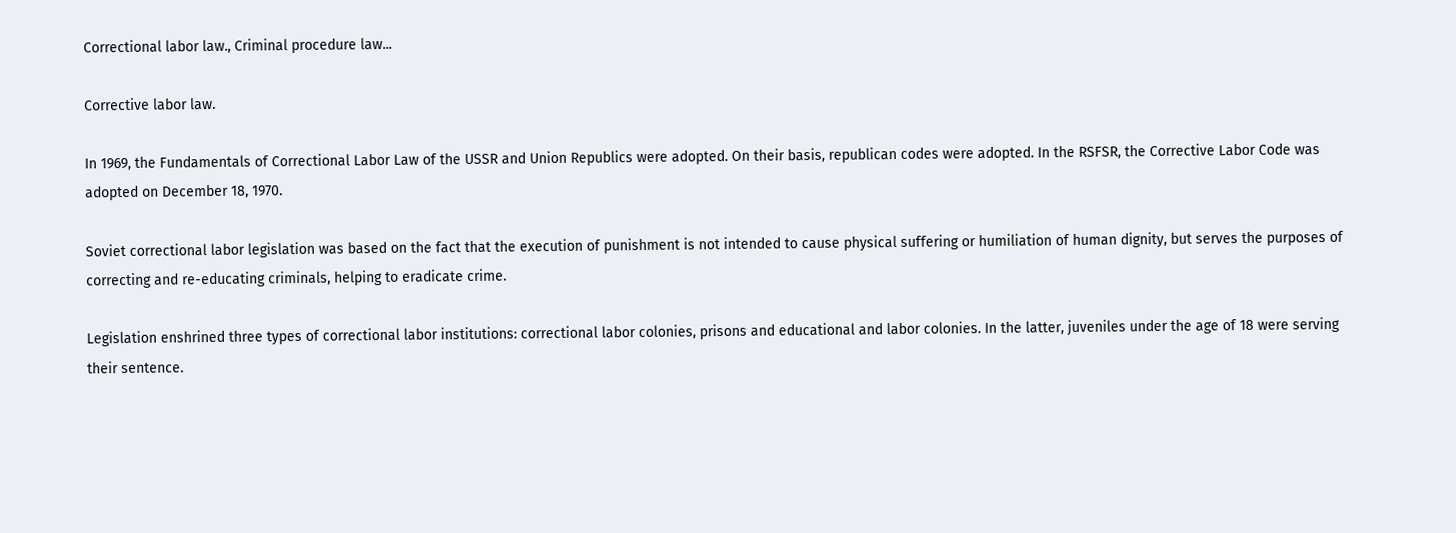Correctional labor law., Criminal procedure law...

Corrective labor law.

In 1969, the Fundamentals of Correctional Labor Law of the USSR and Union Republics were adopted. On their basis, republican codes were adopted. In the RSFSR, the Corrective Labor Code was adopted on December 18, 1970.

Soviet correctional labor legislation was based on the fact that the execution of punishment is not intended to cause physical suffering or humiliation of human dignity, but serves the purposes of correcting and re-educating criminals, helping to eradicate crime.

Legislation enshrined three types of correctional labor institutions: correctional labor colonies, prisons and educational and labor colonies. In the latter, juveniles under the age of 18 were serving their sentence.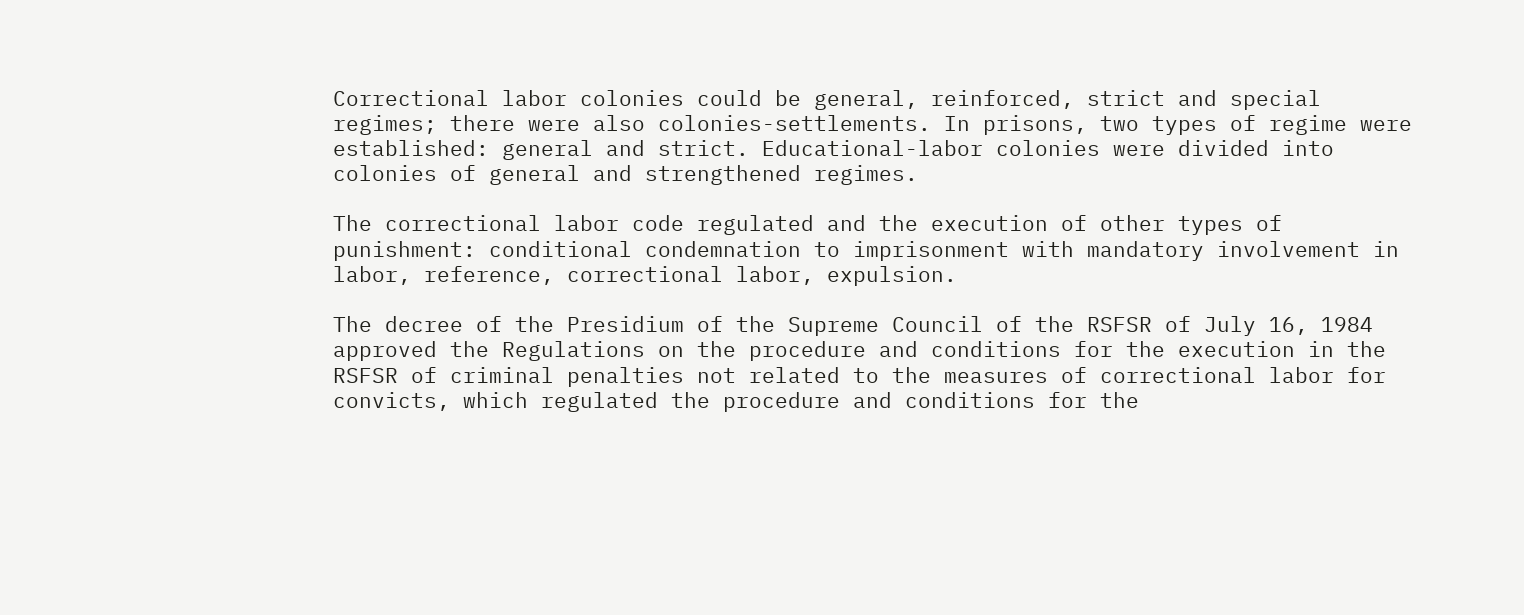Correctional labor colonies could be general, reinforced, strict and special regimes; there were also colonies-settlements. In prisons, two types of regime were established: general and strict. Educational-labor colonies were divided into colonies of general and strengthened regimes.

The correctional labor code regulated and the execution of other types of punishment: conditional condemnation to imprisonment with mandatory involvement in labor, reference, correctional labor, expulsion.

The decree of the Presidium of the Supreme Council of the RSFSR of July 16, 1984 approved the Regulations on the procedure and conditions for the execution in the RSFSR of criminal penalties not related to the measures of correctional labor for convicts, which regulated the procedure and conditions for the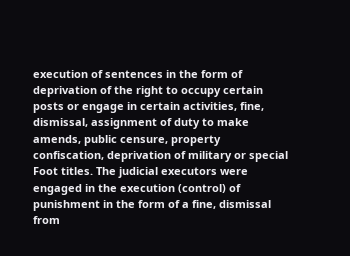execution of sentences in the form of deprivation of the right to occupy certain posts or engage in certain activities, fine, dismissal, assignment of duty to make amends, public censure, property confiscation, deprivation of military or special Foot titles. The judicial executors were engaged in the execution (control) of punishment in the form of a fine, dismissal from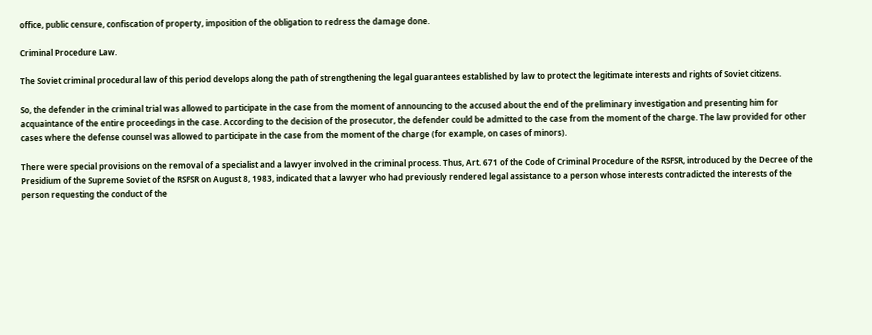office, public censure, confiscation of property, imposition of the obligation to redress the damage done.

Criminal Procedure Law.

The Soviet criminal procedural law of this period develops along the path of strengthening the legal guarantees established by law to protect the legitimate interests and rights of Soviet citizens.

So, the defender in the criminal trial was allowed to participate in the case from the moment of announcing to the accused about the end of the preliminary investigation and presenting him for acquaintance of the entire proceedings in the case. According to the decision of the prosecutor, the defender could be admitted to the case from the moment of the charge. The law provided for other cases where the defense counsel was allowed to participate in the case from the moment of the charge (for example, on cases of minors).

There were special provisions on the removal of a specialist and a lawyer involved in the criminal process. Thus, Art. 671 of the Code of Criminal Procedure of the RSFSR, introduced by the Decree of the Presidium of the Supreme Soviet of the RSFSR on August 8, 1983, indicated that a lawyer who had previously rendered legal assistance to a person whose interests contradicted the interests of the person requesting the conduct of the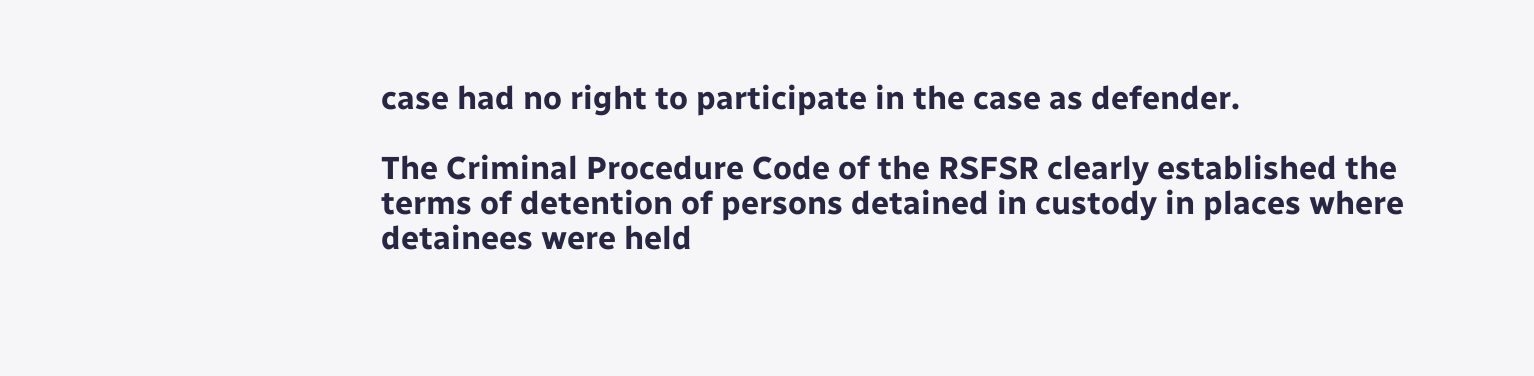case had no right to participate in the case as defender.

The Criminal Procedure Code of the RSFSR clearly established the terms of detention of persons detained in custody in places where detainees were held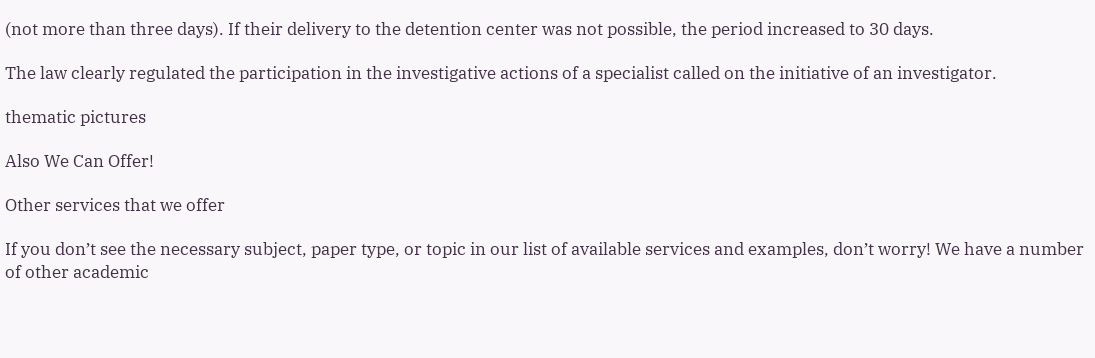(not more than three days). If their delivery to the detention center was not possible, the period increased to 30 days.

The law clearly regulated the participation in the investigative actions of a specialist called on the initiative of an investigator.

thematic pictures

Also We Can Offer!

Other services that we offer

If you don’t see the necessary subject, paper type, or topic in our list of available services and examples, don’t worry! We have a number of other academic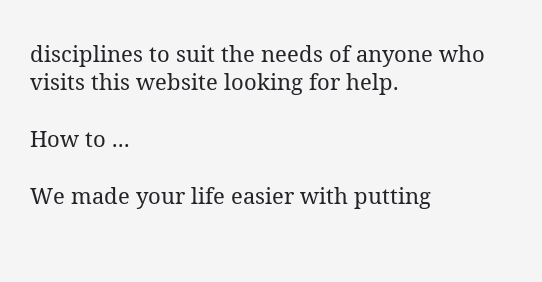disciplines to suit the needs of anyone who visits this website looking for help.

How to ...

We made your life easier with putting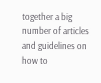together a big number of articles and guidelines on how to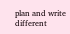plan and write different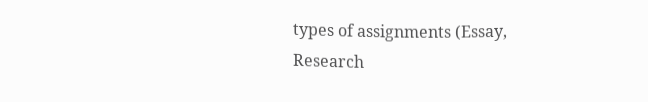types of assignments (Essay, Research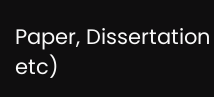Paper, Dissertation etc)